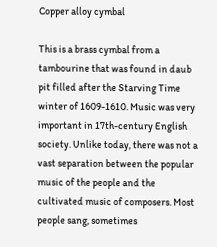Copper alloy cymbal

This is a brass cymbal from a tambourine that was found in daub pit filled after the Starving Time winter of 1609-1610. Music was very important in 17th-century English society. Unlike today, there was not a vast separation between the popular music of the people and the cultivated music of composers. Most people sang, sometimes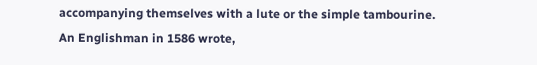accompanying themselves with a lute or the simple tambourine. An Englishman in 1586 wrote,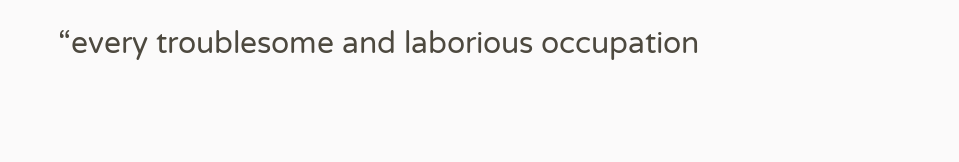“every troublesome and laborious occupation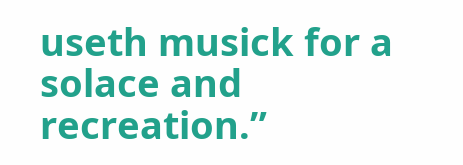useth musick for a solace and recreation.”